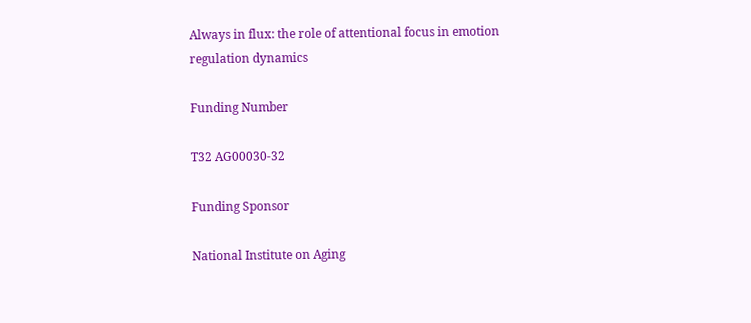Always in flux: the role of attentional focus in emotion regulation dynamics

Funding Number

T32 AG00030-32

Funding Sponsor

National Institute on Aging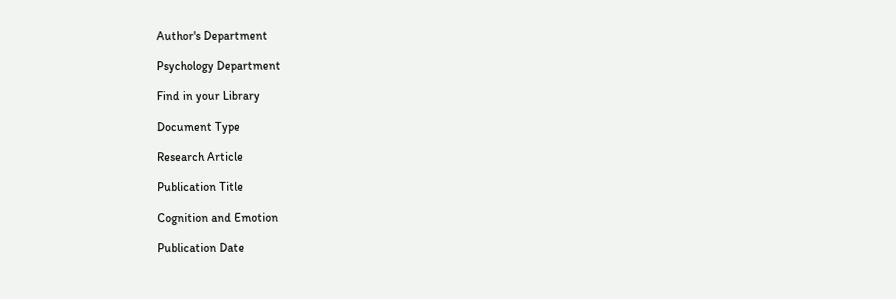Author's Department

Psychology Department

Find in your Library

Document Type

Research Article

Publication Title

Cognition and Emotion

Publication Date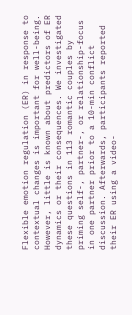Flexible emotion regulation (ER) in response to contextual changes is important for well-being. However, little is known about predictors of ER dynamics or their consequences. We investigated these questions in 113 romantic couples by priming self-, partner-, or relationship-focus in one partner prior to a 10-min conflict discussion. Afterwards, participants reported their ER using a video-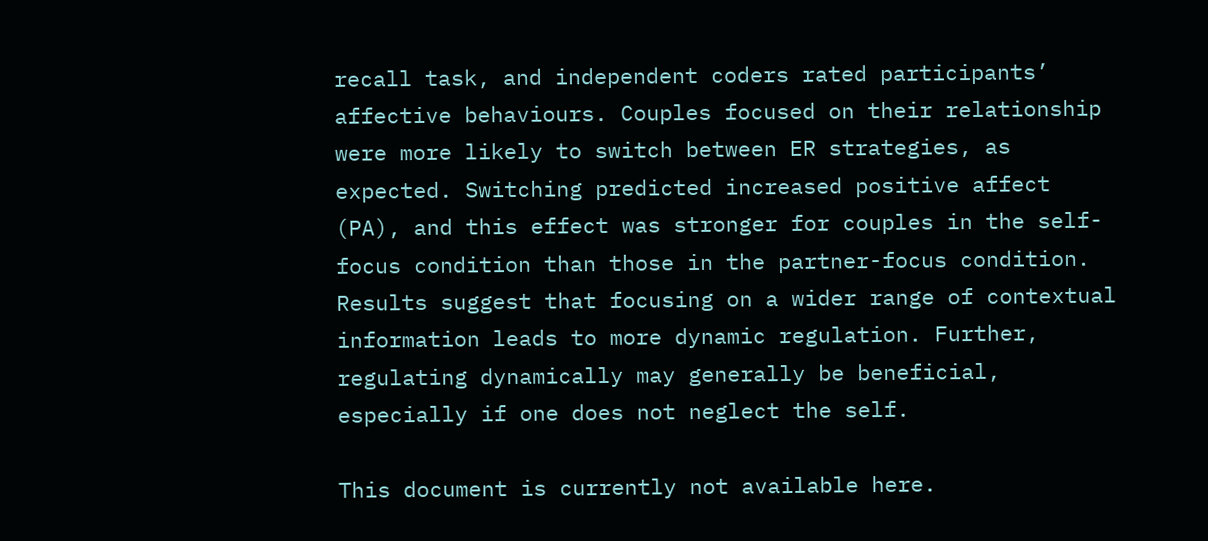recall task, and independent coders rated participants’ affective behaviours. Couples focused on their relationship were more likely to switch between ER strategies, as expected. Switching predicted increased positive affect (PA), and this effect was stronger for couples in the self-focus condition than those in the partner-focus condition. Results suggest that focusing on a wider range of contextual information leads to more dynamic regulation. Further, regulating dynamically may generally be beneficial, especially if one does not neglect the self.

This document is currently not available here.